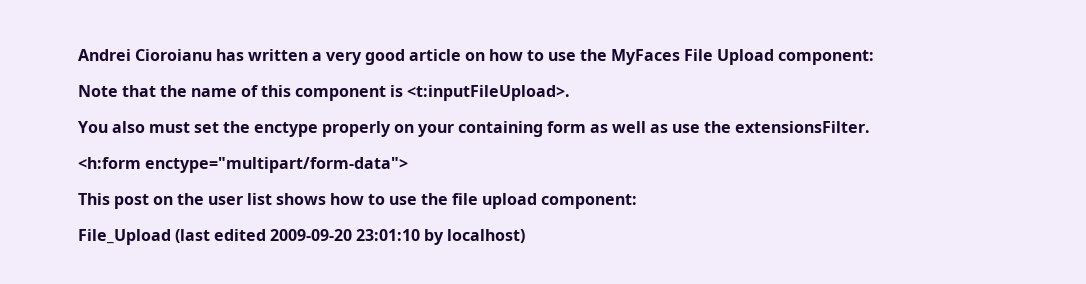Andrei Cioroianu has written a very good article on how to use the MyFaces File Upload component:

Note that the name of this component is <t:inputFileUpload>.

You also must set the enctype properly on your containing form as well as use the extensionsFilter.

<h:form enctype="multipart/form-data">

This post on the user list shows how to use the file upload component:

File_Upload (last edited 2009-09-20 23:01:10 by localhost)